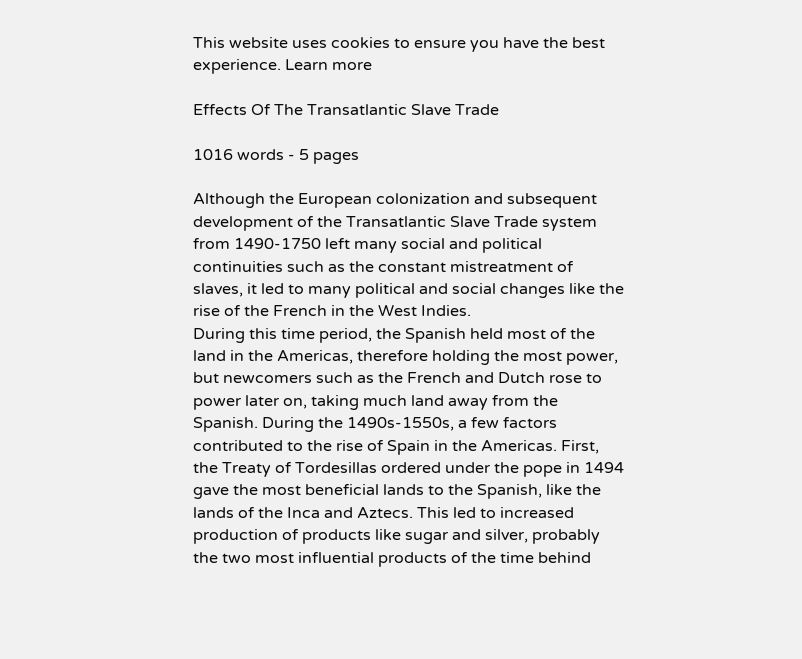This website uses cookies to ensure you have the best experience. Learn more

Effects Of The Transatlantic Slave Trade

1016 words - 5 pages

Although the European colonization and subsequent development of the Transatlantic Slave Trade system from 1490-1750 left many social and political continuities such as the constant mistreatment of slaves, it led to many political and social changes like the rise of the French in the West Indies.
During this time period, the Spanish held most of the land in the Americas, therefore holding the most power, but newcomers such as the French and Dutch rose to power later on, taking much land away from the Spanish. During the 1490s-1550s, a few factors contributed to the rise of Spain in the Americas. First, the Treaty of Tordesillas ordered under the pope in 1494 gave the most beneficial lands to the Spanish, like the lands of the Inca and Aztecs. This led to increased production of products like sugar and silver, probably the two most influential products of the time behind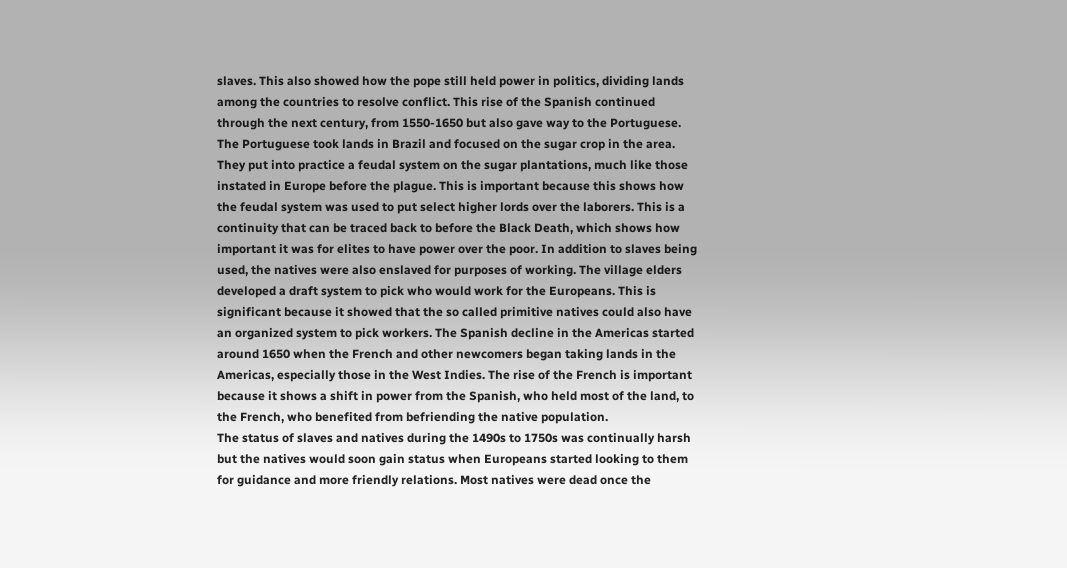slaves. This also showed how the pope still held power in politics, dividing lands among the countries to resolve conflict. This rise of the Spanish continued through the next century, from 1550-1650 but also gave way to the Portuguese. The Portuguese took lands in Brazil and focused on the sugar crop in the area. They put into practice a feudal system on the sugar plantations, much like those instated in Europe before the plague. This is important because this shows how the feudal system was used to put select higher lords over the laborers. This is a continuity that can be traced back to before the Black Death, which shows how important it was for elites to have power over the poor. In addition to slaves being used, the natives were also enslaved for purposes of working. The village elders developed a draft system to pick who would work for the Europeans. This is significant because it showed that the so called primitive natives could also have an organized system to pick workers. The Spanish decline in the Americas started around 1650 when the French and other newcomers began taking lands in the Americas, especially those in the West Indies. The rise of the French is important because it shows a shift in power from the Spanish, who held most of the land, to the French, who benefited from befriending the native population.
The status of slaves and natives during the 1490s to 1750s was continually harsh but the natives would soon gain status when Europeans started looking to them for guidance and more friendly relations. Most natives were dead once the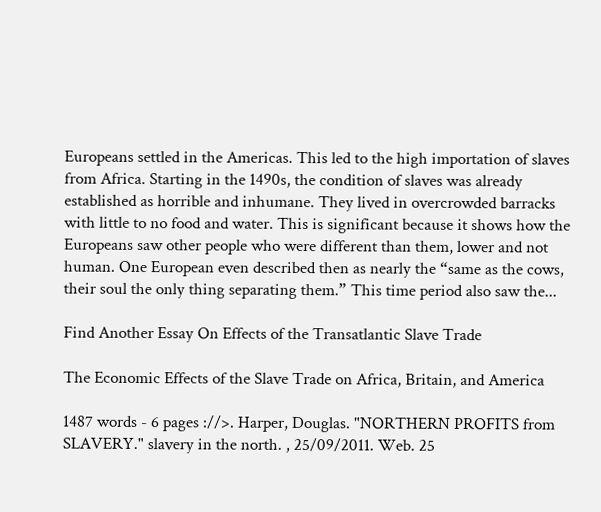Europeans settled in the Americas. This led to the high importation of slaves from Africa. Starting in the 1490s, the condition of slaves was already established as horrible and inhumane. They lived in overcrowded barracks with little to no food and water. This is significant because it shows how the Europeans saw other people who were different than them, lower and not human. One European even described then as nearly the “same as the cows, their soul the only thing separating them.” This time period also saw the...

Find Another Essay On Effects of the Transatlantic Slave Trade

The Economic Effects of the Slave Trade on Africa, Britain, and America

1487 words - 6 pages ://>. Harper, Douglas. "NORTHERN PROFITS from SLAVERY." slavery in the north. , 25/09/2011. Web. 25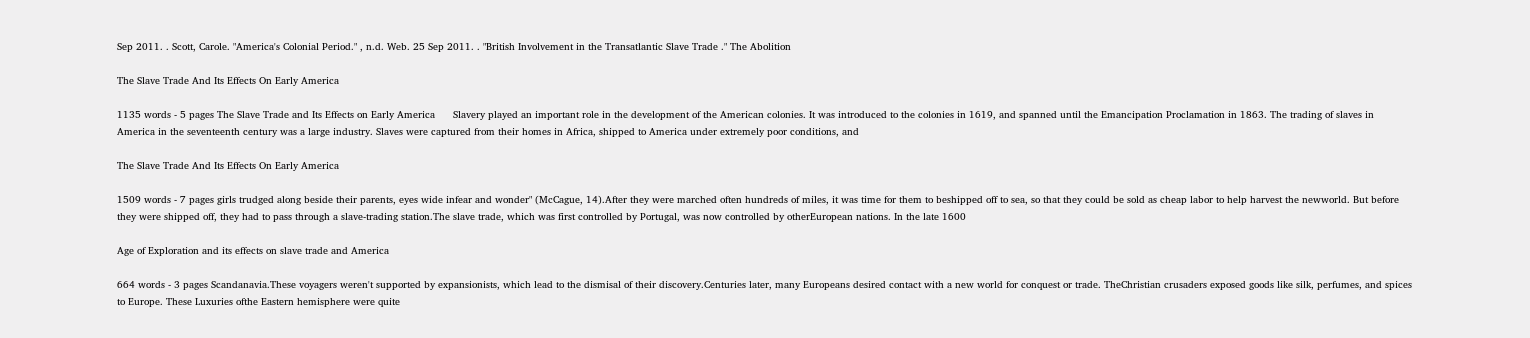Sep 2011. . Scott, Carole. "America's Colonial Period." , n.d. Web. 25 Sep 2011. . "British Involvement in the Transatlantic Slave Trade ." The Abolition

The Slave Trade And Its Effects On Early America

1135 words - 5 pages The Slave Trade and Its Effects on Early America      Slavery played an important role in the development of the American colonies. It was introduced to the colonies in 1619, and spanned until the Emancipation Proclamation in 1863. The trading of slaves in America in the seventeenth century was a large industry. Slaves were captured from their homes in Africa, shipped to America under extremely poor conditions, and

The Slave Trade And Its Effects On Early America

1509 words - 7 pages girls trudged along beside their parents, eyes wide infear and wonder" (McCague, 14).After they were marched often hundreds of miles, it was time for them to beshipped off to sea, so that they could be sold as cheap labor to help harvest the newworld. But before they were shipped off, they had to pass through a slave-trading station.The slave trade, which was first controlled by Portugal, was now controlled by otherEuropean nations. In the late 1600

Age of Exploration and its effects on slave trade and America

664 words - 3 pages Scandanavia.These voyagers weren't supported by expansionists, which lead to the dismisal of their discovery.Centuries later, many Europeans desired contact with a new world for conquest or trade. TheChristian crusaders exposed goods like silk, perfumes, and spices to Europe. These Luxuries ofthe Eastern hemisphere were quite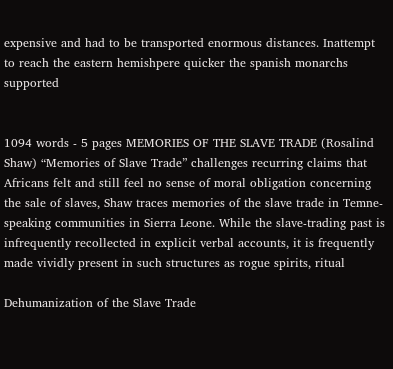expensive and had to be transported enormous distances. Inattempt to reach the eastern hemishpere quicker the spanish monarchs supported


1094 words - 5 pages MEMORIES OF THE SLAVE TRADE (Rosalind Shaw) “Memories of Slave Trade” challenges recurring claims that Africans felt and still feel no sense of moral obligation concerning the sale of slaves, Shaw traces memories of the slave trade in Temne-speaking communities in Sierra Leone. While the slave-trading past is infrequently recollected in explicit verbal accounts, it is frequently made vividly present in such structures as rogue spirits, ritual

Dehumanization of the Slave Trade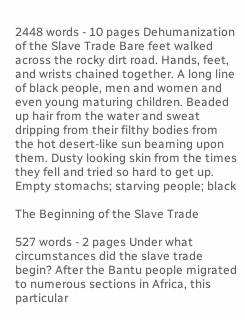2448 words - 10 pages Dehumanization of the Slave Trade Bare feet walked across the rocky dirt road. Hands, feet, and wrists chained together. A long line of black people, men and women and even young maturing children. Beaded up hair from the water and sweat dripping from their filthy bodies from the hot desert-like sun beaming upon them. Dusty looking skin from the times they fell and tried so hard to get up. Empty stomachs; starving people; black

The Beginning of the Slave Trade

527 words - 2 pages Under what circumstances did the slave trade begin? After the Bantu people migrated to numerous sections in Africa, this particular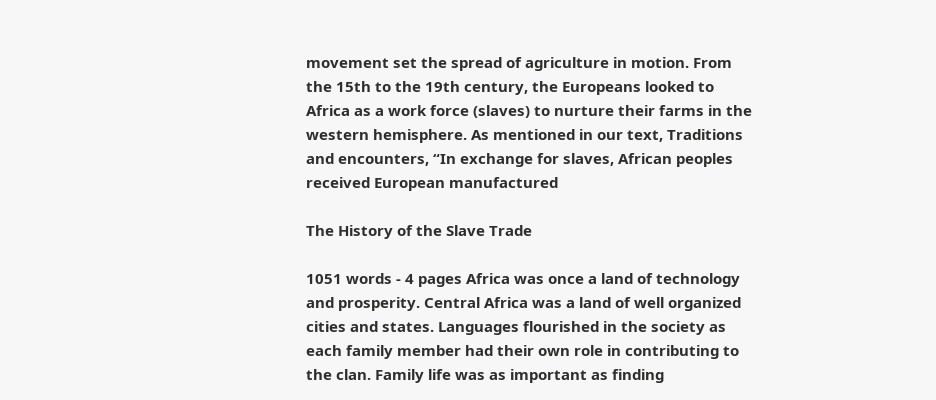movement set the spread of agriculture in motion. From the 15th to the 19th century, the Europeans looked to Africa as a work force (slaves) to nurture their farms in the western hemisphere. As mentioned in our text, Traditions and encounters, “In exchange for slaves, African peoples received European manufactured

The History of the Slave Trade

1051 words - 4 pages Africa was once a land of technology and prosperity. Central Africa was a land of well organized cities and states. Languages flourished in the society as each family member had their own role in contributing to the clan. Family life was as important as finding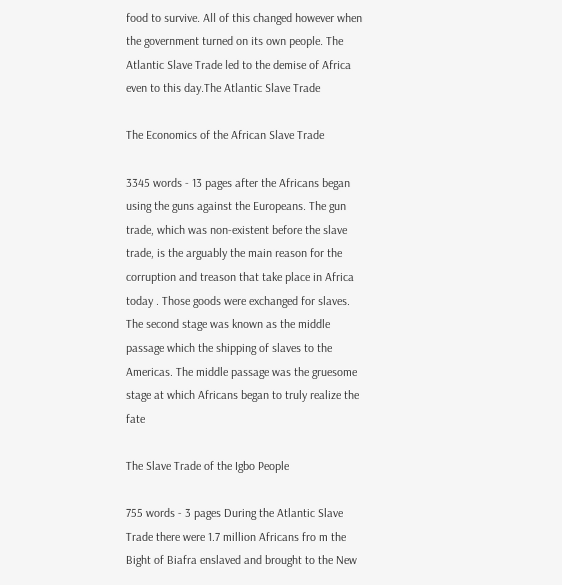food to survive. All of this changed however when the government turned on its own people. The Atlantic Slave Trade led to the demise of Africa even to this day.The Atlantic Slave Trade

The Economics of the African Slave Trade

3345 words - 13 pages after the Africans began using the guns against the Europeans. The gun trade, which was non-existent before the slave trade, is the arguably the main reason for the corruption and treason that take place in Africa today . Those goods were exchanged for slaves. The second stage was known as the middle passage which the shipping of slaves to the Americas. The middle passage was the gruesome stage at which Africans began to truly realize the fate

The Slave Trade of the Igbo People

755 words - 3 pages During the Atlantic Slave Trade there were 1.7 million Africans fro m the Bight of Biafra enslaved and brought to the New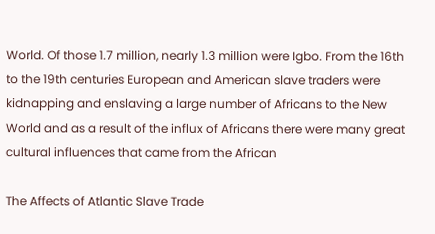World. Of those 1.7 million, nearly 1.3 million were Igbo. From the 16th to the 19th centuries European and American slave traders were kidnapping and enslaving a large number of Africans to the New World and as a result of the influx of Africans there were many great cultural influences that came from the African

The Affects of Atlantic Slave Trade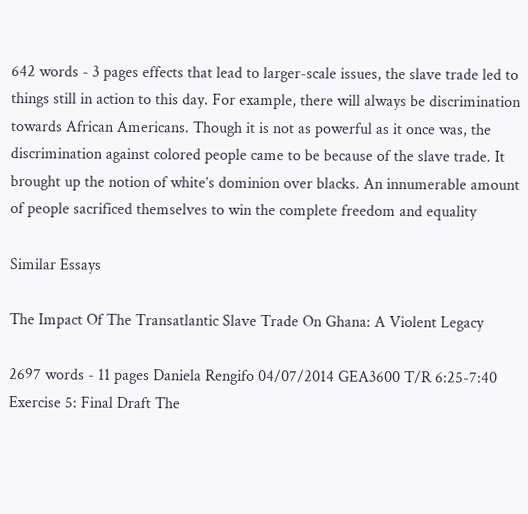642 words - 3 pages effects that lead to larger-scale issues, the slave trade led to things still in action to this day. For example, there will always be discrimination towards African Americans. Though it is not as powerful as it once was, the discrimination against colored people came to be because of the slave trade. It brought up the notion of white’s dominion over blacks. An innumerable amount of people sacrificed themselves to win the complete freedom and equality

Similar Essays

The Impact Of The Transatlantic Slave Trade On Ghana: A Violent Legacy

2697 words - 11 pages Daniela Rengifo 04/07/2014 GEA3600 T/R 6:25-7:40 Exercise 5: Final Draft The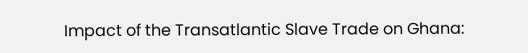Impact of the Transatlantic Slave Trade on Ghana: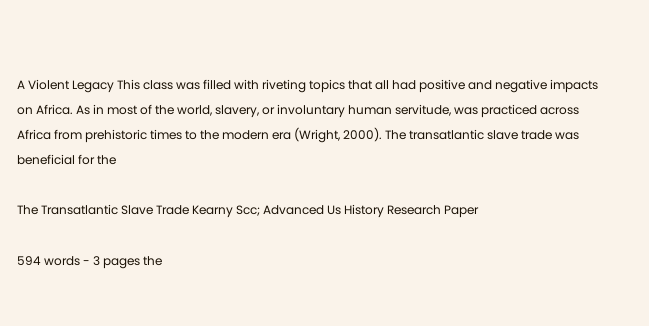A Violent Legacy This class was filled with riveting topics that all had positive and negative impacts on Africa. As in most of the world, slavery, or involuntary human servitude, was practiced across Africa from prehistoric times to the modern era (Wright, 2000). The transatlantic slave trade was beneficial for the

The Transatlantic Slave Trade Kearny Scc; Advanced Us History Research Paper

594 words - 3 pages the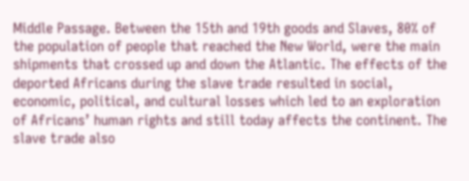Middle Passage. Between the 15th and 19th goods and Slaves, 80% of the population of people that reached the New World, were the main shipments that crossed up and down the Atlantic. The effects of the deported Africans during the slave trade resulted in social, economic, political, and cultural losses which led to an exploration of Africans’ human rights and still today affects the continent. The slave trade also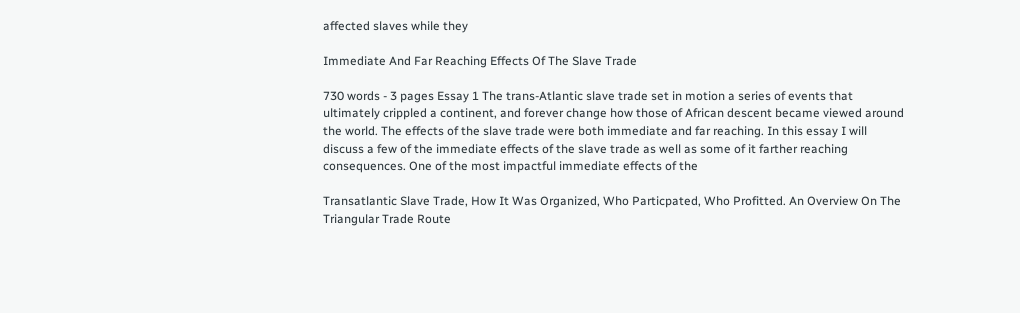affected slaves while they

Immediate And Far Reaching Effects Of The Slave Trade

730 words - 3 pages Essay 1 The trans-Atlantic slave trade set in motion a series of events that ultimately crippled a continent, and forever change how those of African descent became viewed around the world. The effects of the slave trade were both immediate and far reaching. In this essay I will discuss a few of the immediate effects of the slave trade as well as some of it farther reaching consequences. One of the most impactful immediate effects of the

Transatlantic Slave Trade, How It Was Organized, Who Particpated, Who Profitted. An Overview On The Triangular Trade Route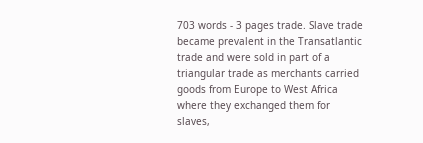703 words - 3 pages trade. Slave trade became prevalent in the Transatlantic trade and were sold in part of a triangular trade as merchants carried goods from Europe to West Africa where they exchanged them for slaves,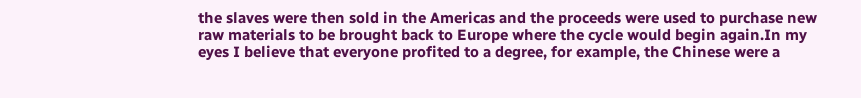the slaves were then sold in the Americas and the proceeds were used to purchase new raw materials to be brought back to Europe where the cycle would begin again.In my eyes I believe that everyone profited to a degree, for example, the Chinese were a